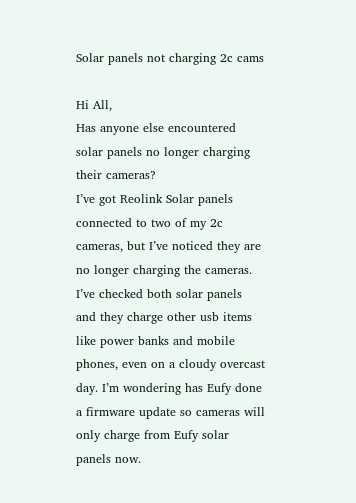Solar panels not charging 2c cams

Hi All,
Has anyone else encountered solar panels no longer charging their cameras?
I’ve got Reolink Solar panels connected to two of my 2c cameras, but I’ve noticed they are no longer charging the cameras.
I’ve checked both solar panels and they charge other usb items like power banks and mobile phones, even on a cloudy overcast day. I’m wondering has Eufy done a firmware update so cameras will only charge from Eufy solar panels now.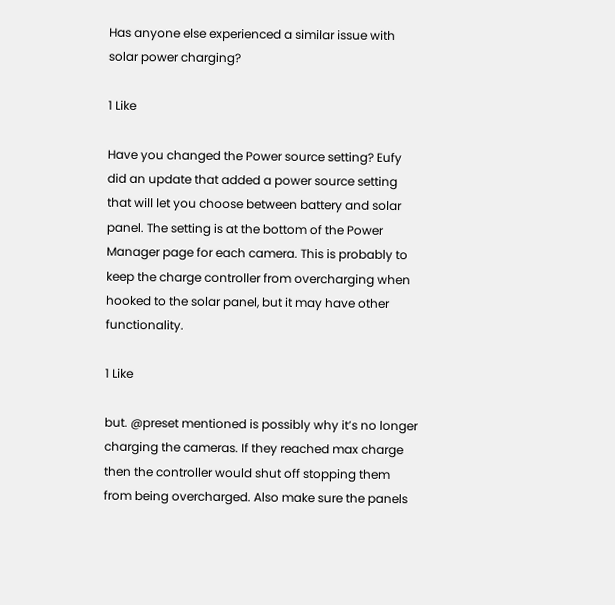Has anyone else experienced a similar issue with solar power charging?

1 Like

Have you changed the Power source setting? Eufy did an update that added a power source setting that will let you choose between battery and solar panel. The setting is at the bottom of the Power Manager page for each camera. This is probably to keep the charge controller from overcharging when hooked to the solar panel, but it may have other functionality.

1 Like

but. @preset mentioned is possibly why it’s no longer charging the cameras. If they reached max charge then the controller would shut off stopping them from being overcharged. Also make sure the panels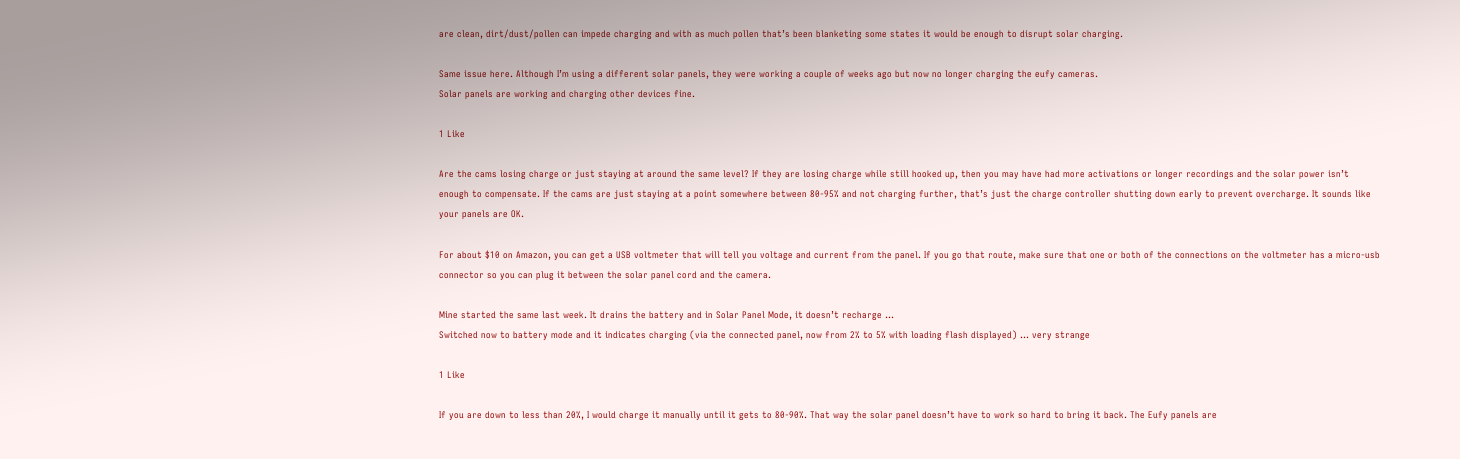are clean, dirt/dust/pollen can impede charging and with as much pollen that’s been blanketing some states it would be enough to disrupt solar charging.

Same issue here. Although I’m using a different solar panels, they were working a couple of weeks ago but now no longer charging the eufy cameras.
Solar panels are working and charging other devices fine.

1 Like

Are the cams losing charge or just staying at around the same level? If they are losing charge while still hooked up, then you may have had more activations or longer recordings and the solar power isn’t enough to compensate. If the cams are just staying at a point somewhere between 80-95% and not charging further, that’s just the charge controller shutting down early to prevent overcharge. It sounds like your panels are OK.

For about $10 on Amazon, you can get a USB voltmeter that will tell you voltage and current from the panel. If you go that route, make sure that one or both of the connections on the voltmeter has a micro-usb connector so you can plug it between the solar panel cord and the camera.

Mine started the same last week. It drains the battery and in Solar Panel Mode, it doesn’t recharge …
Switched now to battery mode and it indicates charging (via the connected panel, now from 2% to 5% with loading flash displayed) … very strange

1 Like

If you are down to less than 20%, I would charge it manually until it gets to 80-90%. That way the solar panel doesn’t have to work so hard to bring it back. The Eufy panels are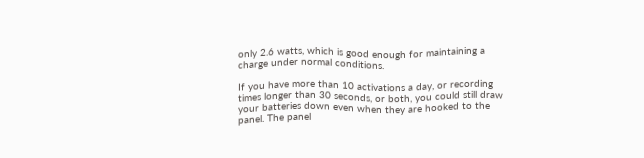only 2.6 watts, which is good enough for maintaining a charge under normal conditions.

If you have more than 10 activations a day, or recording times longer than 30 seconds, or both, you could still draw your batteries down even when they are hooked to the panel. The panel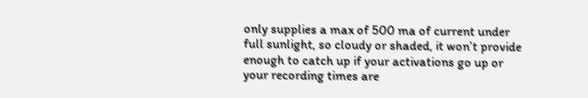only supplies a max of 500 ma of current under full sunlight, so cloudy or shaded, it won’t provide enough to catch up if your activations go up or your recording times are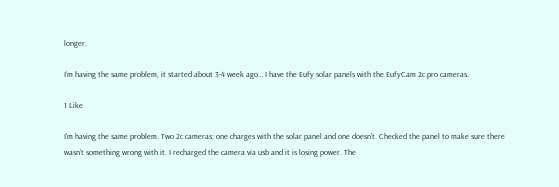longer.

I’m having the same problem, it started about 3-4 week ago… I have the Eufy solar panels with the EufyCam 2c pro cameras.

1 Like

I’m having the same problem. Two 2c cameras; one charges with the solar panel and one doesn’t. Checked the panel to make sure there wasn’t something wrong with it. I recharged the camera via usb and it is losing power. The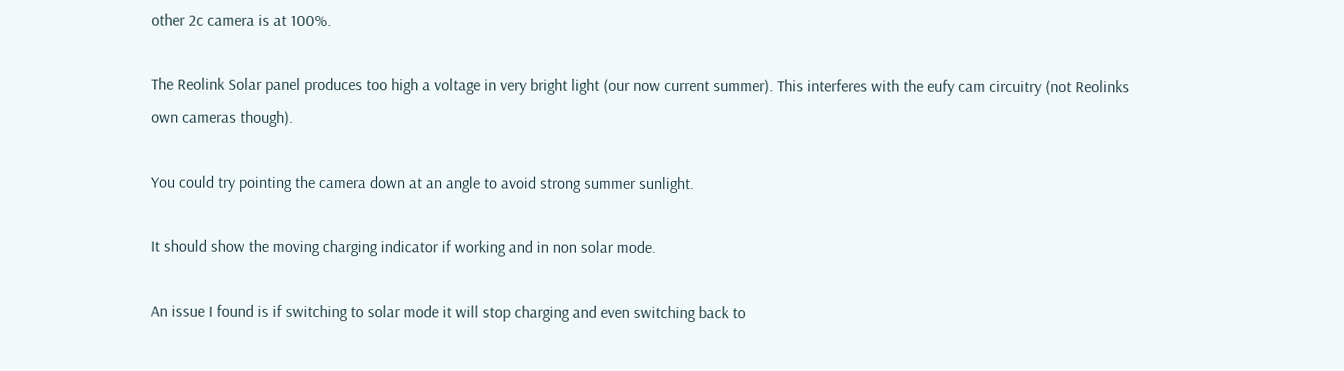other 2c camera is at 100%.

The Reolink Solar panel produces too high a voltage in very bright light (our now current summer). This interferes with the eufy cam circuitry (not Reolinks own cameras though).

You could try pointing the camera down at an angle to avoid strong summer sunlight.

It should show the moving charging indicator if working and in non solar mode.

An issue I found is if switching to solar mode it will stop charging and even switching back to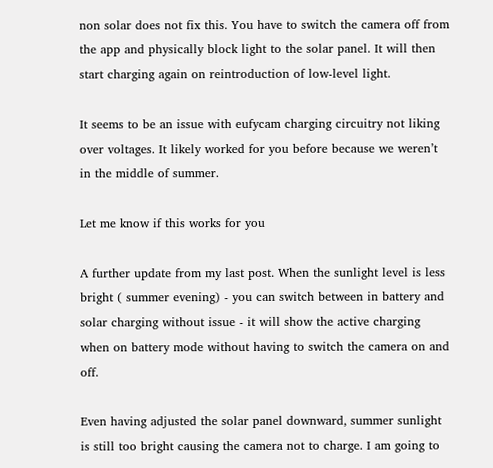non solar does not fix this. You have to switch the camera off from the app and physically block light to the solar panel. It will then start charging again on reintroduction of low-level light.

It seems to be an issue with eufycam charging circuitry not liking over voltages. It likely worked for you before because we weren’t in the middle of summer.

Let me know if this works for you

A further update from my last post. When the sunlight level is less bright ( summer evening) - you can switch between in battery and solar charging without issue - it will show the active charging when on battery mode without having to switch the camera on and off.

Even having adjusted the solar panel downward, summer sunlight is still too bright causing the camera not to charge. I am going to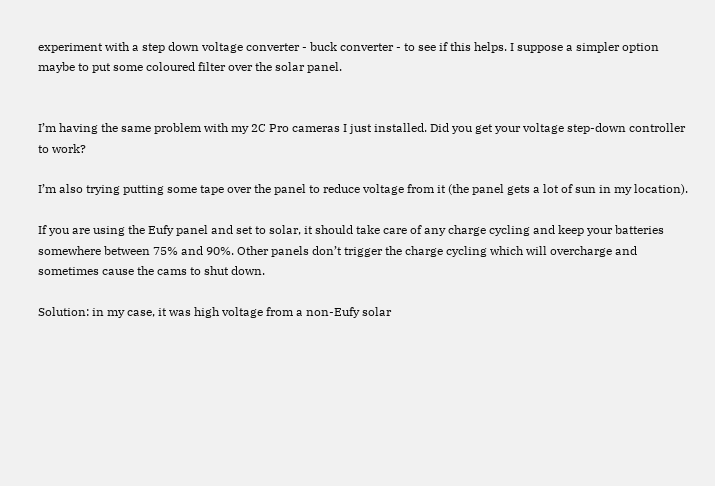experiment with a step down voltage converter - buck converter - to see if this helps. I suppose a simpler option maybe to put some coloured filter over the solar panel.


I’m having the same problem with my 2C Pro cameras I just installed. Did you get your voltage step-down controller to work?

I’m also trying putting some tape over the panel to reduce voltage from it (the panel gets a lot of sun in my location).

If you are using the Eufy panel and set to solar, it should take care of any charge cycling and keep your batteries somewhere between 75% and 90%. Other panels don’t trigger the charge cycling which will overcharge and sometimes cause the cams to shut down.

Solution: in my case, it was high voltage from a non-Eufy solar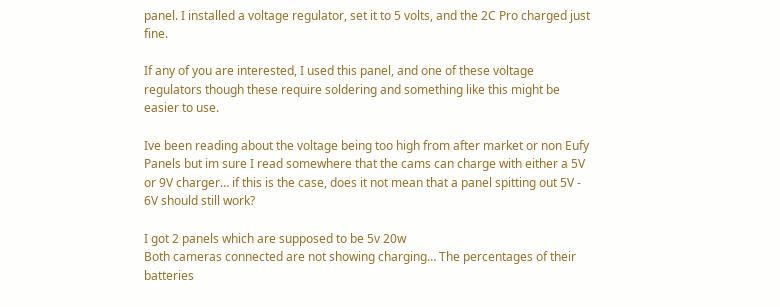panel. I installed a voltage regulator, set it to 5 volts, and the 2C Pro charged just fine.

If any of you are interested, I used this panel, and one of these voltage regulators though these require soldering and something like this might be easier to use.

Ive been reading about the voltage being too high from after market or non Eufy Panels but im sure I read somewhere that the cams can charge with either a 5V or 9V charger… if this is the case, does it not mean that a panel spitting out 5V - 6V should still work?

I got 2 panels which are supposed to be 5v 20w
Both cameras connected are not showing charging… The percentages of their batteries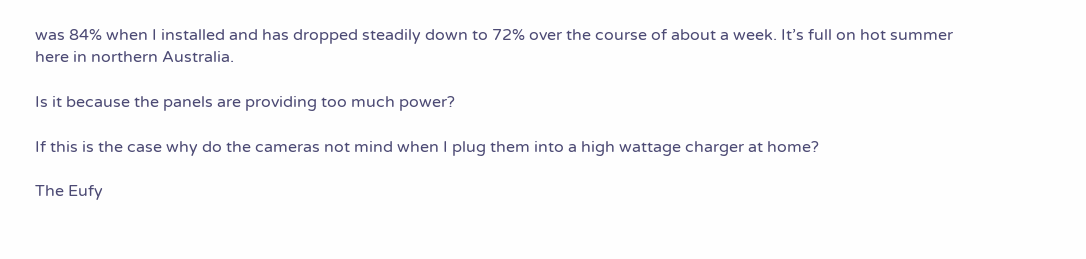was 84% when I installed and has dropped steadily down to 72% over the course of about a week. It’s full on hot summer here in northern Australia.

Is it because the panels are providing too much power?

If this is the case why do the cameras not mind when I plug them into a high wattage charger at home?

The Eufy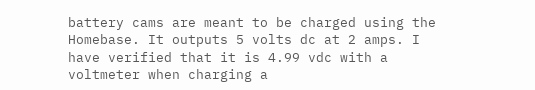battery cams are meant to be charged using the Homebase. It outputs 5 volts dc at 2 amps. I have verified that it is 4.99 vdc with a voltmeter when charging a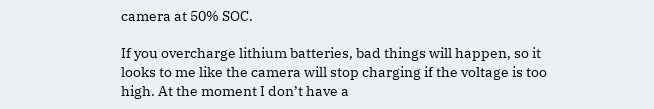camera at 50% SOC.

If you overcharge lithium batteries, bad things will happen, so it looks to me like the camera will stop charging if the voltage is too high. At the moment I don’t have a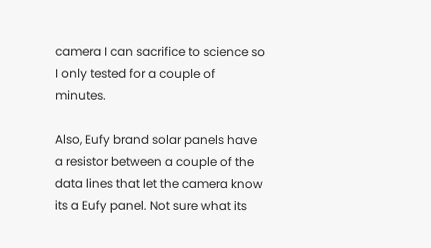camera I can sacrifice to science so I only tested for a couple of minutes.

Also, Eufy brand solar panels have a resistor between a couple of the data lines that let the camera know its a Eufy panel. Not sure what its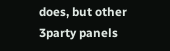does, but other 3party panels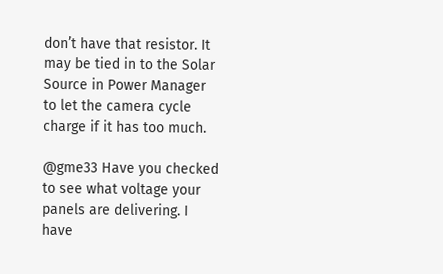don’t have that resistor. It may be tied in to the Solar Source in Power Manager to let the camera cycle charge if it has too much.

@gme33 Have you checked to see what voltage your panels are delivering. I have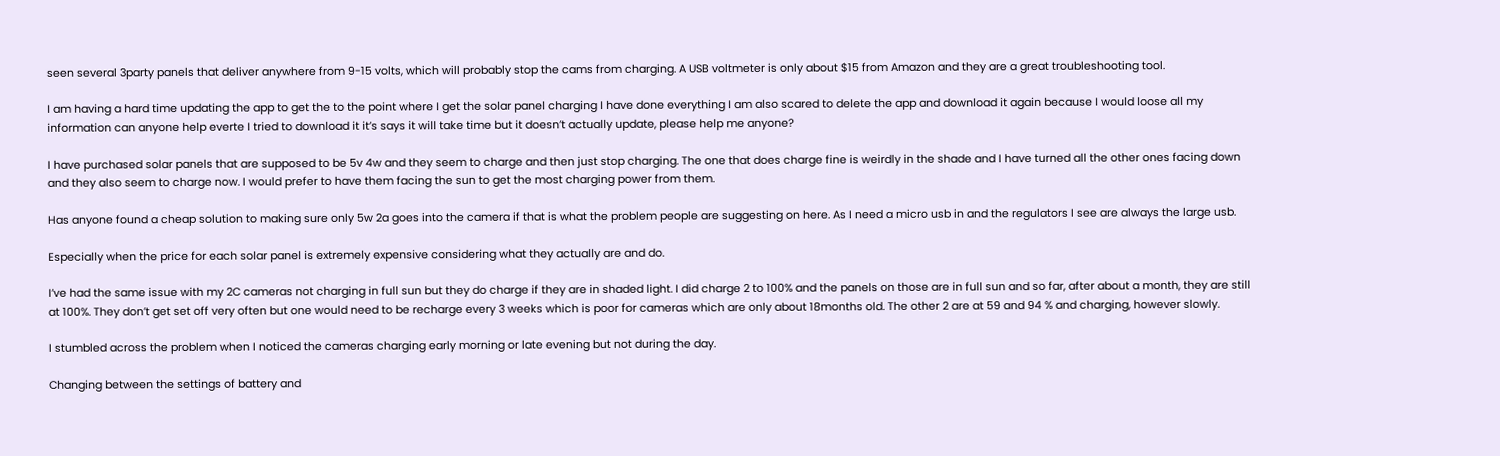seen several 3party panels that deliver anywhere from 9-15 volts, which will probably stop the cams from charging. A USB voltmeter is only about $15 from Amazon and they are a great troubleshooting tool.

I am having a hard time updating the app to get the to the point where I get the solar panel charging I have done everything I am also scared to delete the app and download it again because I would loose all my information can anyone help everte I tried to download it it’s says it will take time but it doesn’t actually update, please help me anyone?

I have purchased solar panels that are supposed to be 5v 4w and they seem to charge and then just stop charging. The one that does charge fine is weirdly in the shade and I have turned all the other ones facing down and they also seem to charge now. I would prefer to have them facing the sun to get the most charging power from them.

Has anyone found a cheap solution to making sure only 5w 2a goes into the camera if that is what the problem people are suggesting on here. As I need a micro usb in and the regulators I see are always the large usb.

Especially when the price for each solar panel is extremely expensive considering what they actually are and do.

I’ve had the same issue with my 2C cameras not charging in full sun but they do charge if they are in shaded light. I did charge 2 to 100% and the panels on those are in full sun and so far, after about a month, they are still at 100%. They don’t get set off very often but one would need to be recharge every 3 weeks which is poor for cameras which are only about 18months old. The other 2 are at 59 and 94 % and charging, however slowly.

I stumbled across the problem when I noticed the cameras charging early morning or late evening but not during the day.

Changing between the settings of battery and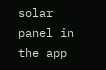solar panel in the app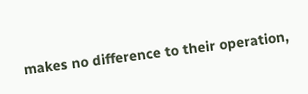makes no difference to their operation,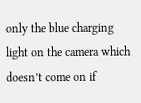only the blue charging light on the camera which doesn’t come on if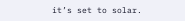it’s set to solar.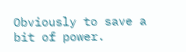Obviously to save a bit of power.